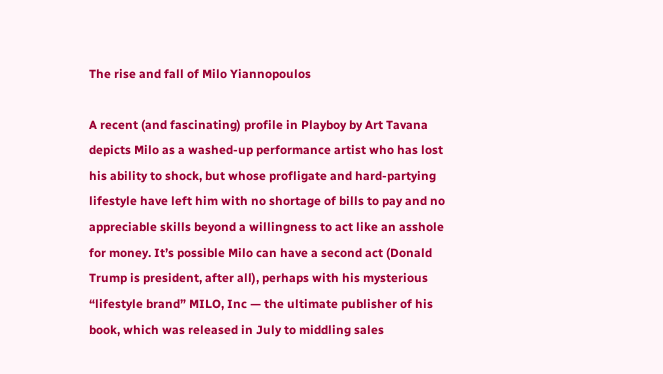The rise and fall of Milo Yiannopoulos

A recent (and fascinating) profile in Playboy by Art Tavana depicts Milo as a washed-up performance artist who has lost his ability to shock, but whose profligate and hard-partying lifestyle have left him with no shortage of bills to pay and no appreciable skills beyond a willingness to act like an asshole for money. It’s possible Milo can have a second act (Donald Trump is president, after all), perhaps with his mysterious “lifestyle brand” MILO, Inc — the ultimate publisher of his book, which was released in July to middling sales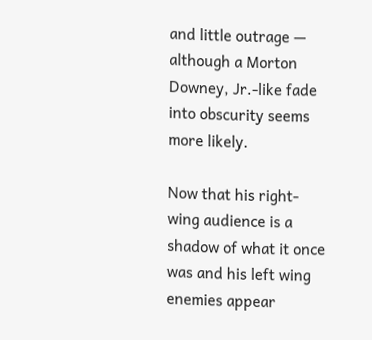and little outrage — although a Morton Downey, Jr.-like fade into obscurity seems more likely.

Now that his right-wing audience is a shadow of what it once was and his left wing enemies appear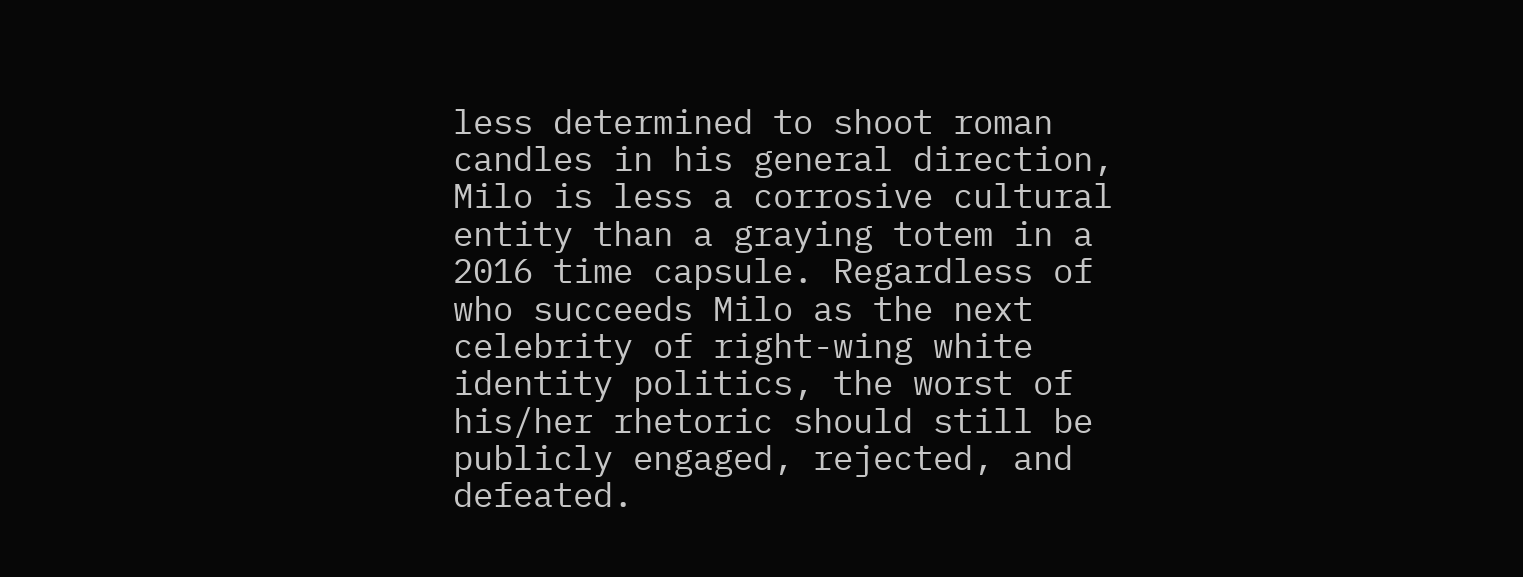less determined to shoot roman candles in his general direction, Milo is less a corrosive cultural entity than a graying totem in a 2016 time capsule. Regardless of who succeeds Milo as the next celebrity of right-wing white identity politics, the worst of his/her rhetoric should still be publicly engaged, rejected, and defeated.